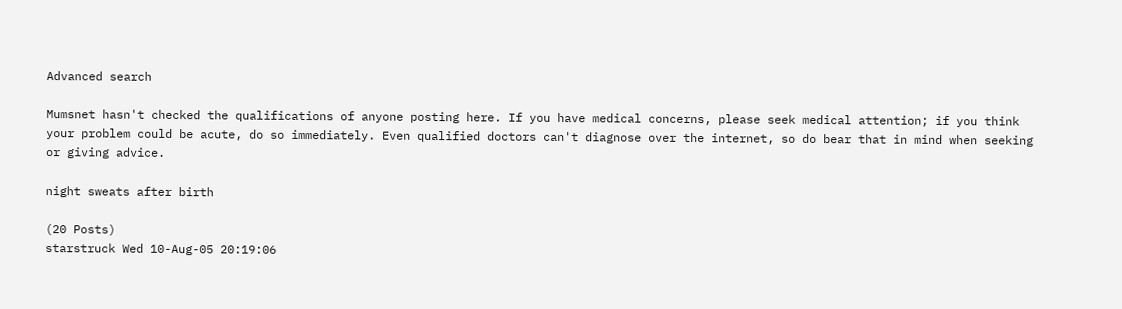Advanced search

Mumsnet hasn't checked the qualifications of anyone posting here. If you have medical concerns, please seek medical attention; if you think your problem could be acute, do so immediately. Even qualified doctors can't diagnose over the internet, so do bear that in mind when seeking or giving advice.

night sweats after birth

(20 Posts)
starstruck Wed 10-Aug-05 20:19:06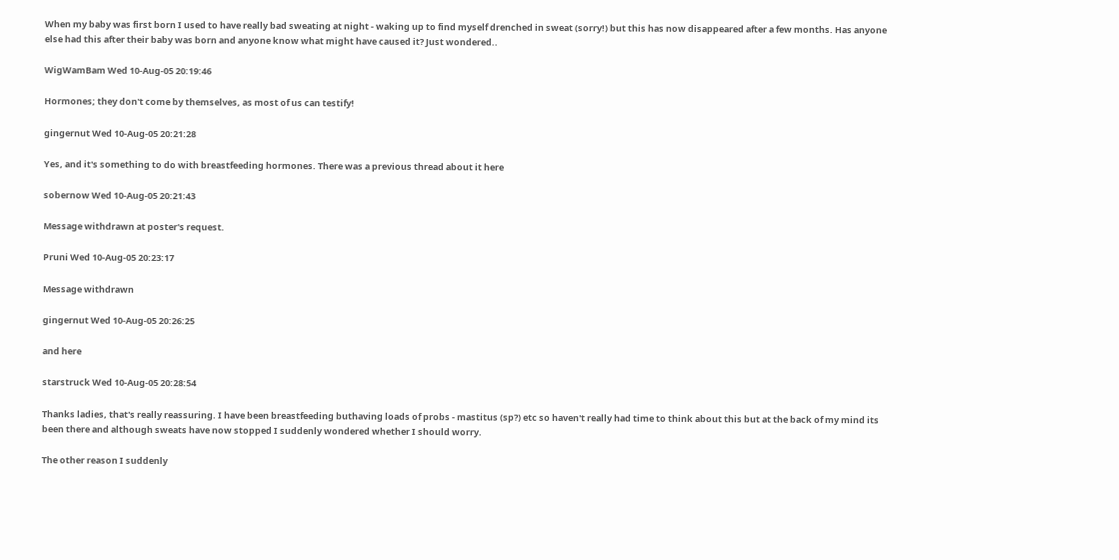When my baby was first born I used to have really bad sweating at night - waking up to find myself drenched in sweat (sorry!) but this has now disappeared after a few months. Has anyone else had this after their baby was born and anyone know what might have caused it? Just wondered..

WigWamBam Wed 10-Aug-05 20:19:46

Hormones; they don't come by themselves, as most of us can testify!

gingernut Wed 10-Aug-05 20:21:28

Yes, and it's something to do with breastfeeding hormones. There was a previous thread about it here

sobernow Wed 10-Aug-05 20:21:43

Message withdrawn at poster's request.

Pruni Wed 10-Aug-05 20:23:17

Message withdrawn

gingernut Wed 10-Aug-05 20:26:25

and here

starstruck Wed 10-Aug-05 20:28:54

Thanks ladies, that's really reassuring. I have been breastfeeding buthaving loads of probs - mastitus (sp?) etc so haven't really had time to think about this but at the back of my mind its been there and although sweats have now stopped I suddenly wondered whether I should worry.

The other reason I suddenly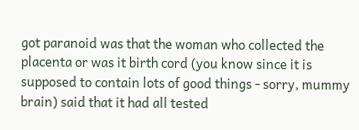got paranoid was that the woman who collected the placenta or was it birth cord (you know since it is supposed to contain lots of good things - sorry, mummy brain) said that it had all tested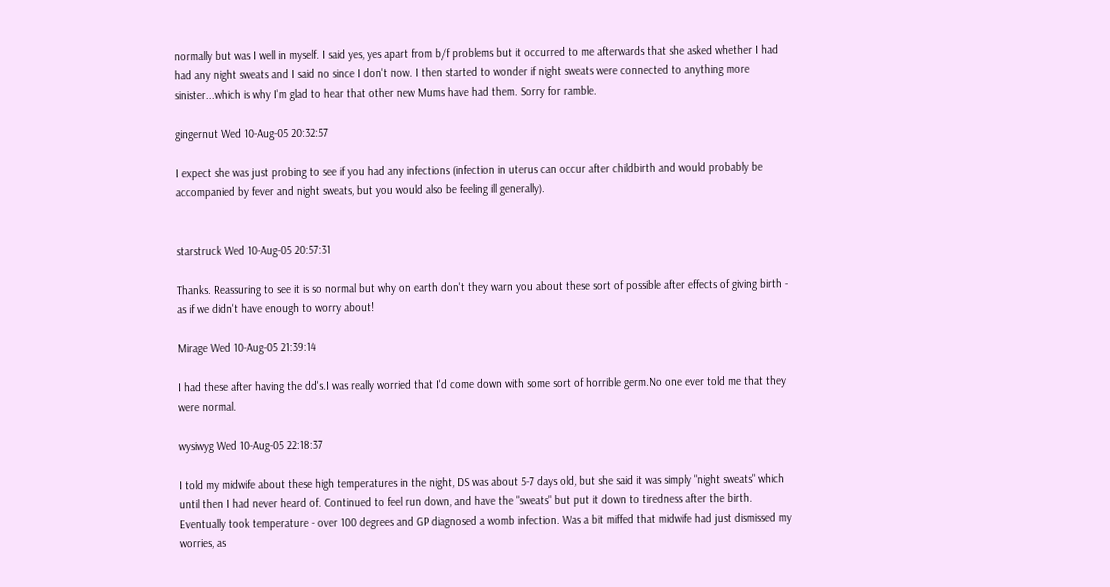normally but was I well in myself. I said yes, yes apart from b/f problems but it occurred to me afterwards that she asked whether I had had any night sweats and I said no since I don't now. I then started to wonder if night sweats were connected to anything more sinister...which is why I'm glad to hear that other new Mums have had them. Sorry for ramble.

gingernut Wed 10-Aug-05 20:32:57

I expect she was just probing to see if you had any infections (infection in uterus can occur after childbirth and would probably be accompanied by fever and night sweats, but you would also be feeling ill generally).


starstruck Wed 10-Aug-05 20:57:31

Thanks. Reassuring to see it is so normal but why on earth don't they warn you about these sort of possible after effects of giving birth - as if we didn't have enough to worry about!

Mirage Wed 10-Aug-05 21:39:14

I had these after having the dd's.I was really worried that I'd come down with some sort of horrible germ.No one ever told me that they were normal.

wysiwyg Wed 10-Aug-05 22:18:37

I told my midwife about these high temperatures in the night, DS was about 5-7 days old, but she said it was simply "night sweats" which until then I had never heard of. Continued to feel run down, and have the "sweats" but put it down to tiredness after the birth. Eventually took temperature - over 100 degrees and GP diagnosed a womb infection. Was a bit miffed that midwife had just dismissed my worries, as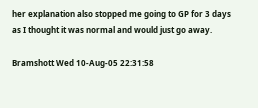her explanation also stopped me going to GP for 3 days as I thought it was normal and would just go away.

Bramshott Wed 10-Aug-05 22:31:58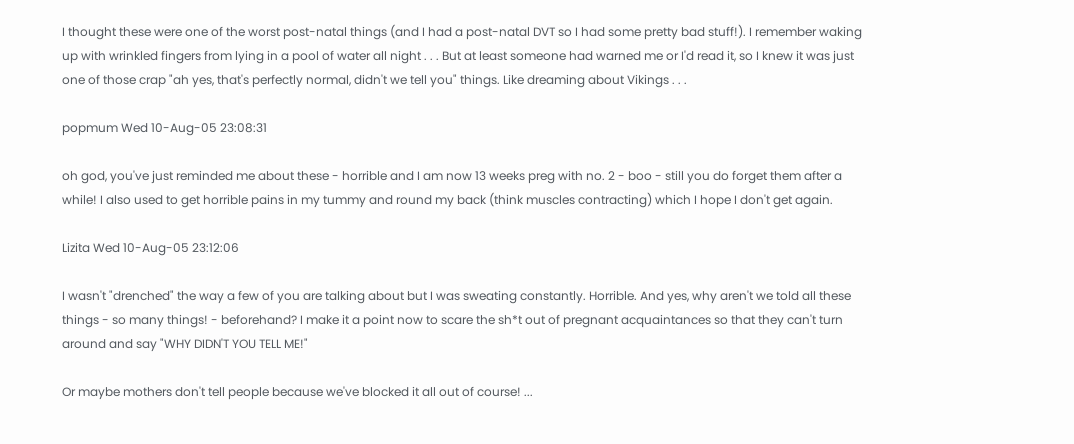I thought these were one of the worst post-natal things (and I had a post-natal DVT so I had some pretty bad stuff!). I remember waking up with wrinkled fingers from lying in a pool of water all night . . . But at least someone had warned me or I'd read it, so I knew it was just one of those crap "ah yes, that's perfectly normal, didn't we tell you" things. Like dreaming about Vikings . . .

popmum Wed 10-Aug-05 23:08:31

oh god, you've just reminded me about these - horrible and I am now 13 weeks preg with no. 2 - boo - still you do forget them after a while! I also used to get horrible pains in my tummy and round my back (think muscles contracting) which I hope I don't get again.

Lizita Wed 10-Aug-05 23:12:06

I wasn't "drenched" the way a few of you are talking about but I was sweating constantly. Horrible. And yes, why aren't we told all these things - so many things! - beforehand? I make it a point now to scare the sh*t out of pregnant acquaintances so that they can't turn around and say "WHY DIDN'T YOU TELL ME!"

Or maybe mothers don't tell people because we've blocked it all out of course! ...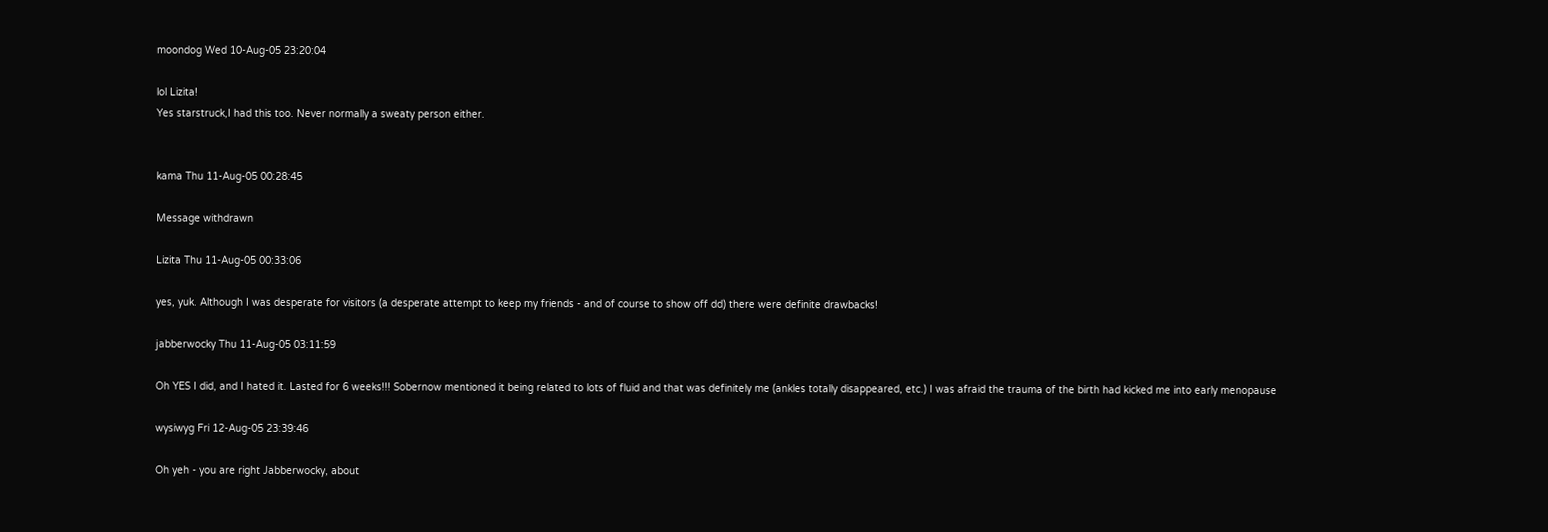moondog Wed 10-Aug-05 23:20:04

lol Lizita!
Yes starstruck,I had this too. Never normally a sweaty person either.


kama Thu 11-Aug-05 00:28:45

Message withdrawn

Lizita Thu 11-Aug-05 00:33:06

yes, yuk. Although I was desperate for visitors (a desperate attempt to keep my friends - and of course to show off dd) there were definite drawbacks!

jabberwocky Thu 11-Aug-05 03:11:59

Oh YES I did, and I hated it. Lasted for 6 weeks!!! Sobernow mentioned it being related to lots of fluid and that was definitely me (ankles totally disappeared, etc.) I was afraid the trauma of the birth had kicked me into early menopause

wysiwyg Fri 12-Aug-05 23:39:46

Oh yeh - you are right Jabberwocky, about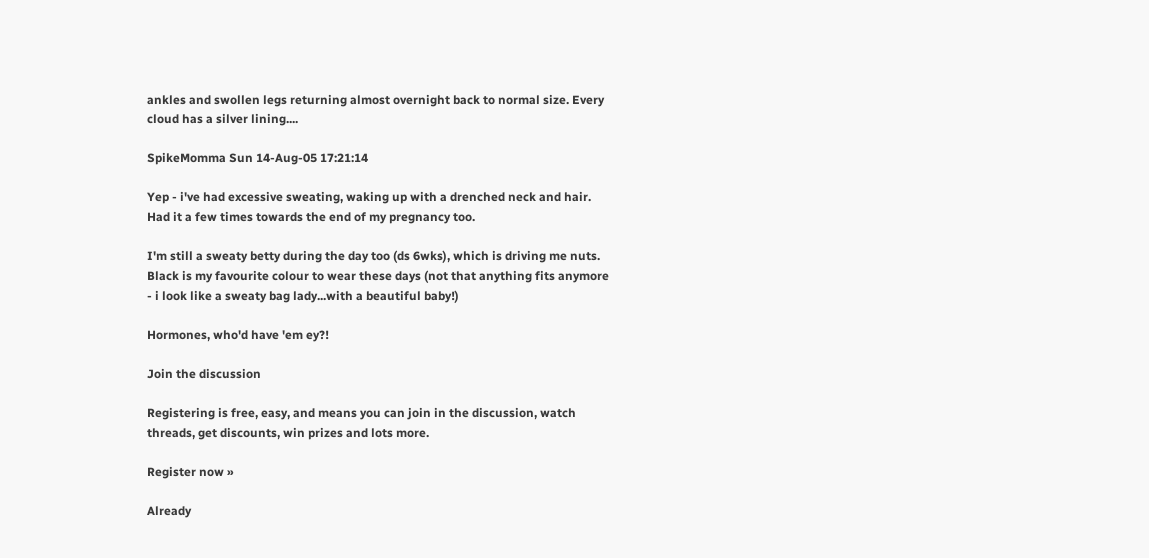ankles and swollen legs returning almost overnight back to normal size. Every cloud has a silver lining....

SpikeMomma Sun 14-Aug-05 17:21:14

Yep - i've had excessive sweating, waking up with a drenched neck and hair. Had it a few times towards the end of my pregnancy too.

I'm still a sweaty betty during the day too (ds 6wks), which is driving me nuts. Black is my favourite colour to wear these days (not that anything fits anymore - i look like a sweaty bag lady...with a beautiful baby!)

Hormones, who'd have 'em ey?!

Join the discussion

Registering is free, easy, and means you can join in the discussion, watch threads, get discounts, win prizes and lots more.

Register now »

Already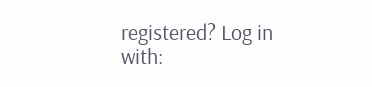registered? Log in with: